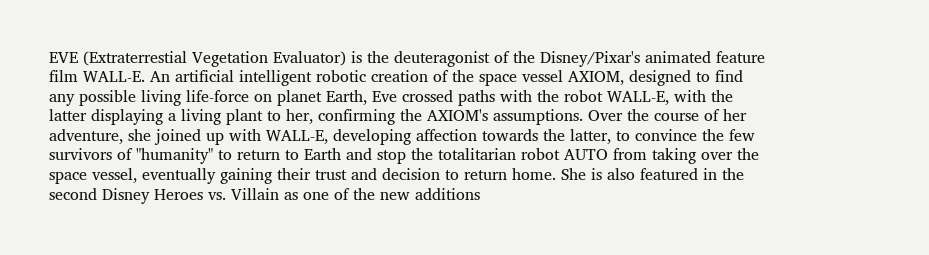EVE (Extraterrestial Vegetation Evaluator) is the deuteragonist of the Disney/Pixar's animated feature film WALL-E. An artificial intelligent robotic creation of the space vessel AXIOM, designed to find any possible living life-force on planet Earth, Eve crossed paths with the robot WALL-E, with the latter displaying a living plant to her, confirming the AXIOM's assumptions. Over the course of her adventure, she joined up with WALL-E, developing affection towards the latter, to convince the few survivors of "humanity" to return to Earth and stop the totalitarian robot AUTO from taking over the space vessel, eventually gaining their trust and decision to return home. She is also featured in the second Disney Heroes vs. Villain as one of the new additions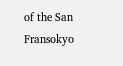of the San Fransokyo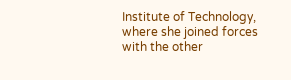Institute of Technology, where she joined forces with the other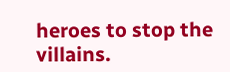heroes to stop the villains.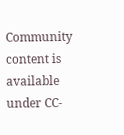Community content is available under CC-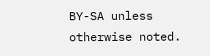BY-SA unless otherwise noted.